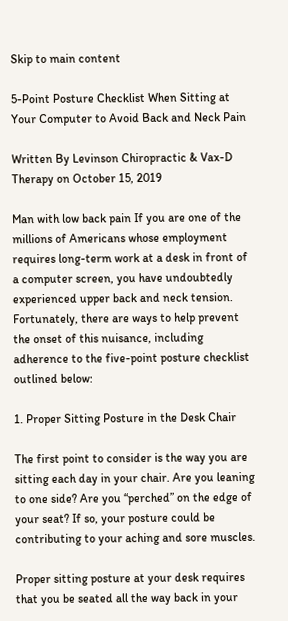Skip to main content

5-Point Posture Checklist When Sitting at Your Computer to Avoid Back and Neck Pain

Written By Levinson Chiropractic & Vax-D Therapy on October 15, 2019

Man with low back pain If you are one of the millions of Americans whose employment requires long-term work at a desk in front of a computer screen, you have undoubtedly experienced upper back and neck tension. Fortunately, there are ways to help prevent the onset of this nuisance, including adherence to the five-point posture checklist outlined below:

1. Proper Sitting Posture in the Desk Chair

The first point to consider is the way you are sitting each day in your chair. Are you leaning to one side? Are you “perched” on the edge of your seat? If so, your posture could be contributing to your aching and sore muscles.

Proper sitting posture at your desk requires that you be seated all the way back in your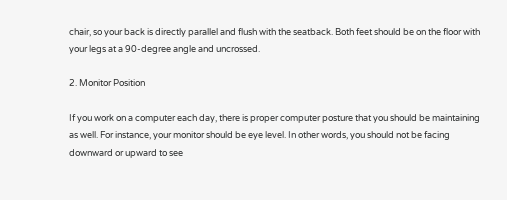chair, so your back is directly parallel and flush with the seatback. Both feet should be on the floor with your legs at a 90-degree angle and uncrossed.

2. Monitor Position

If you work on a computer each day, there is proper computer posture that you should be maintaining as well. For instance, your monitor should be eye level. In other words, you should not be facing downward or upward to see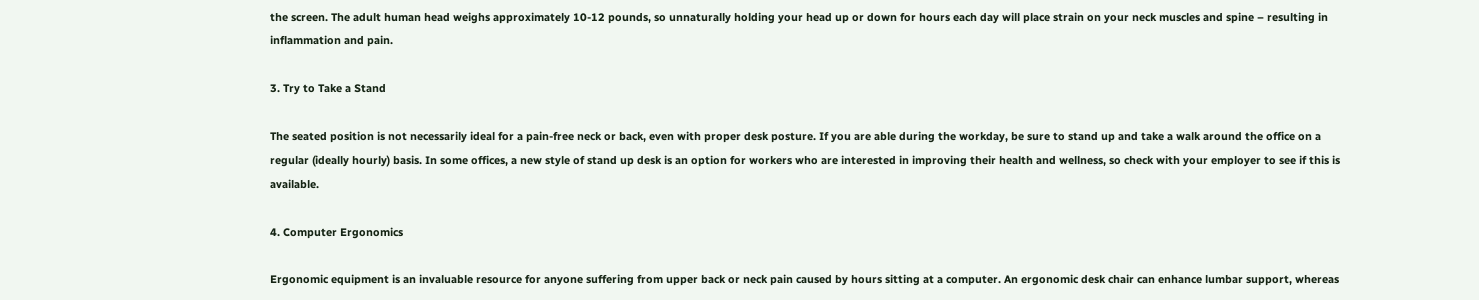the screen. The adult human head weighs approximately 10-12 pounds, so unnaturally holding your head up or down for hours each day will place strain on your neck muscles and spine – resulting in inflammation and pain.

3. Try to Take a Stand

The seated position is not necessarily ideal for a pain-free neck or back, even with proper desk posture. If you are able during the workday, be sure to stand up and take a walk around the office on a regular (ideally hourly) basis. In some offices, a new style of stand up desk is an option for workers who are interested in improving their health and wellness, so check with your employer to see if this is available.

4. Computer Ergonomics

Ergonomic equipment is an invaluable resource for anyone suffering from upper back or neck pain caused by hours sitting at a computer. An ergonomic desk chair can enhance lumbar support, whereas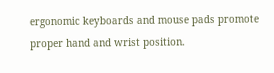ergonomic keyboards and mouse pads promote proper hand and wrist position.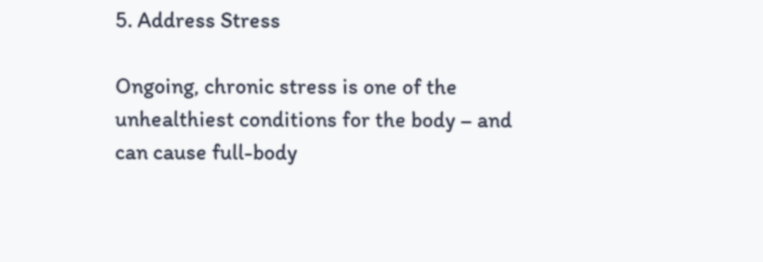5. Address Stress

Ongoing, chronic stress is one of the unhealthiest conditions for the body – and can cause full-body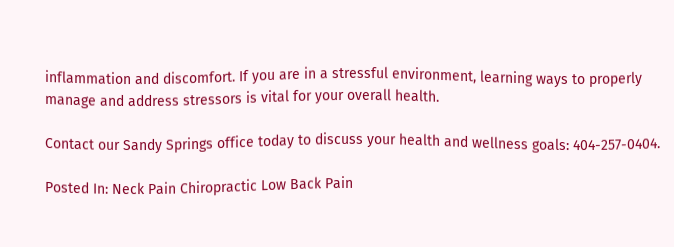inflammation and discomfort. If you are in a stressful environment, learning ways to properly manage and address stressors is vital for your overall health.

Contact our Sandy Springs office today to discuss your health and wellness goals: 404-257-0404.

Posted In: Neck Pain Chiropractic Low Back Pain